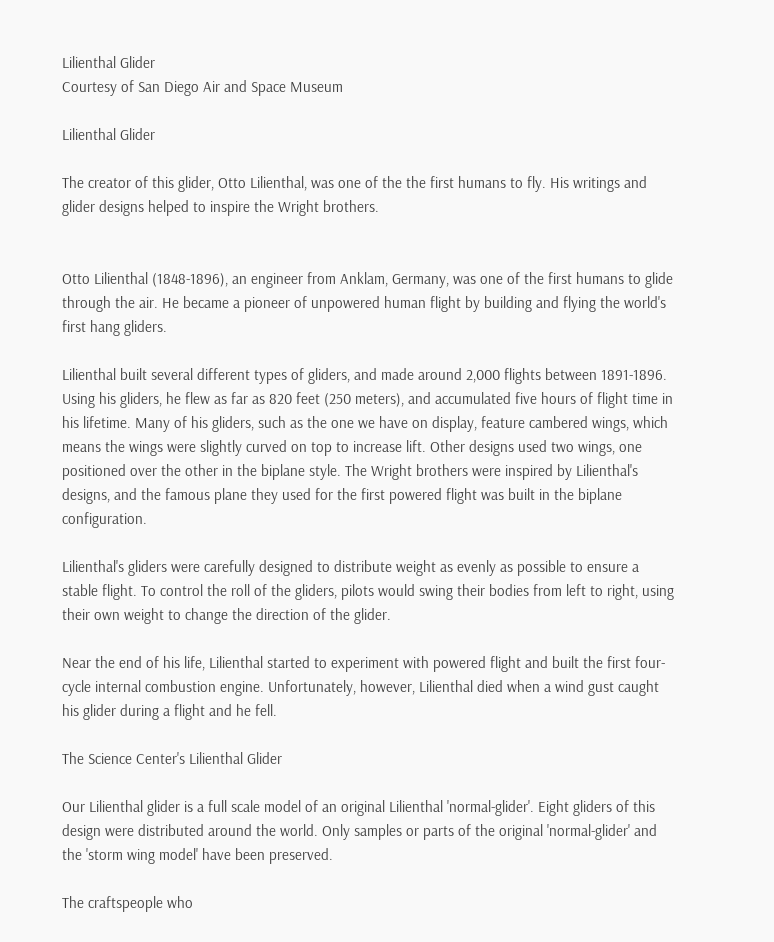Lilienthal Glider
Courtesy of San Diego Air and Space Museum

Lilienthal Glider

The creator of this glider, Otto Lilienthal, was one of the the first humans to fly. His writings and glider designs helped to inspire the Wright brothers.


Otto Lilienthal (1848-1896), an engineer from Anklam, Germany, was one of the first humans to glide through the air. He became a pioneer of unpowered human flight by building and flying the world's first hang gliders.

Lilienthal built several different types of gliders, and made around 2,000 flights between 1891-1896. Using his gliders, he flew as far as 820 feet (250 meters), and accumulated five hours of flight time in his lifetime. Many of his gliders, such as the one we have on display, feature cambered wings, which means the wings were slightly curved on top to increase lift. Other designs used two wings, one positioned over the other in the biplane style. The Wright brothers were inspired by Lilienthal's designs, and the famous plane they used for the first powered flight was built in the biplane configuration.

Lilienthal's gliders were carefully designed to distribute weight as evenly as possible to ensure a stable flight. To control the roll of the gliders, pilots would swing their bodies from left to right, using their own weight to change the direction of the glider.

Near the end of his life, Lilienthal started to experiment with powered flight and built the first four-cycle internal combustion engine. Unfortunately, however, Lilienthal died when a wind gust caught his glider during a flight and he fell.

The Science Center's Lilienthal Glider

Our Lilienthal glider is a full scale model of an original Lilienthal 'normal-glider'. Eight gliders of this design were distributed around the world. Only samples or parts of the original 'normal-glider' and the 'storm wing model' have been preserved.

The craftspeople who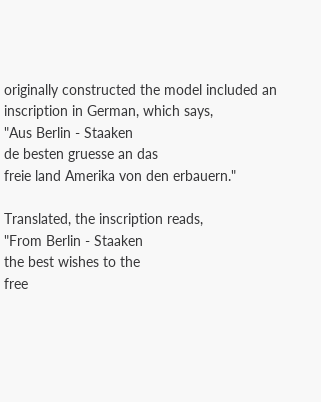originally constructed the model included an inscription in German, which says,
"Aus Berlin - Staaken
de besten gruesse an das
freie land Amerika von den erbauern."

Translated, the inscription reads,
"From Berlin - Staaken
the best wishes to the
free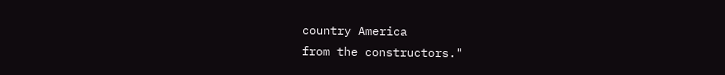country America
from the constructors."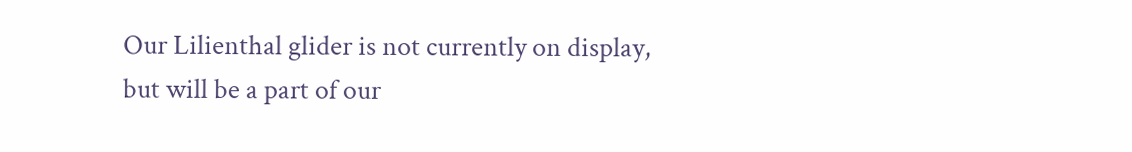Our Lilienthal glider is not currently on display, but will be a part of our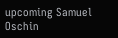upcoming Samuel Oschin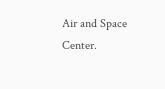Air and Space Center.